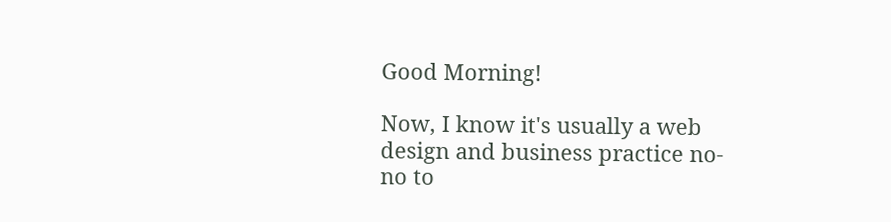Good Morning!

Now, I know it's usually a web design and business practice no-no to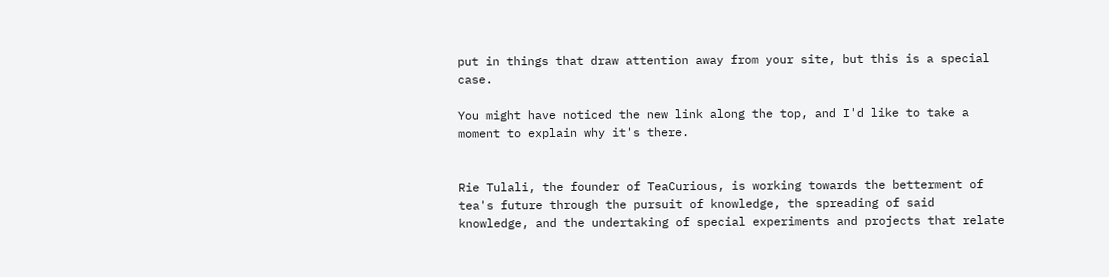put in things that draw attention away from your site, but this is a special case.

You might have noticed the new link along the top, and I'd like to take a moment to explain why it's there.


Rie Tulali, the founder of TeaCurious, is working towards the betterment of tea's future through the pursuit of knowledge, the spreading of said knowledge, and the undertaking of special experiments and projects that relate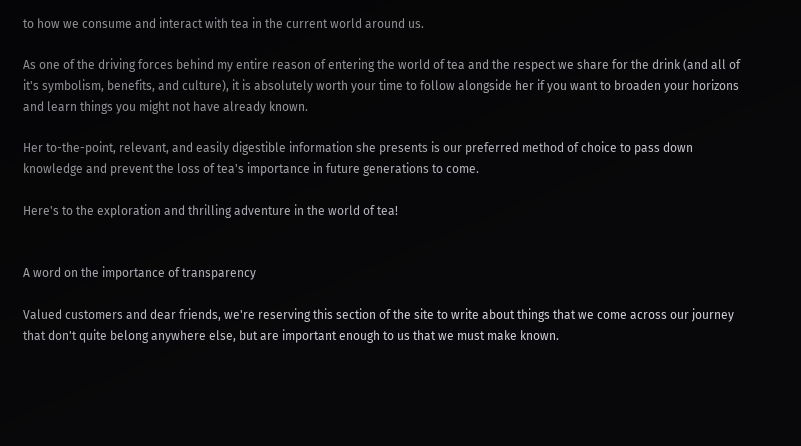to how we consume and interact with tea in the current world around us.

As one of the driving forces behind my entire reason of entering the world of tea and the respect we share for the drink (and all of it's symbolism, benefits, and culture), it is absolutely worth your time to follow alongside her if you want to broaden your horizons and learn things you might not have already known.

Her to-the-point, relevant, and easily digestible information she presents is our preferred method of choice to pass down knowledge and prevent the loss of tea's importance in future generations to come.

Here's to the exploration and thrilling adventure in the world of tea!


A word on the importance of transparency

Valued customers and dear friends, we're reserving this section of the site to write about things that we come across our journey that don't quite belong anywhere else, but are important enough to us that we must make known.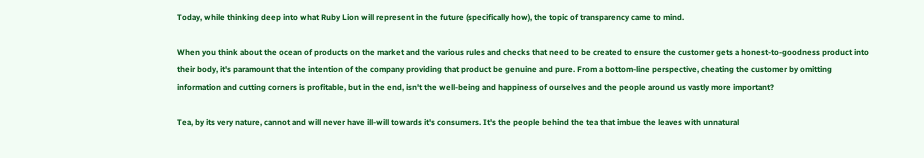Today, while thinking deep into what Ruby Lion will represent in the future (specifically how), the topic of transparency came to mind.

When you think about the ocean of products on the market and the various rules and checks that need to be created to ensure the customer gets a honest-to-goodness product into their body, it's paramount that the intention of the company providing that product be genuine and pure. From a bottom-line perspective, cheating the customer by omitting information and cutting corners is profitable, but in the end, isn't the well-being and happiness of ourselves and the people around us vastly more important?

Tea, by its very nature, cannot and will never have ill-will towards it's consumers. It's the people behind the tea that imbue the leaves with unnatural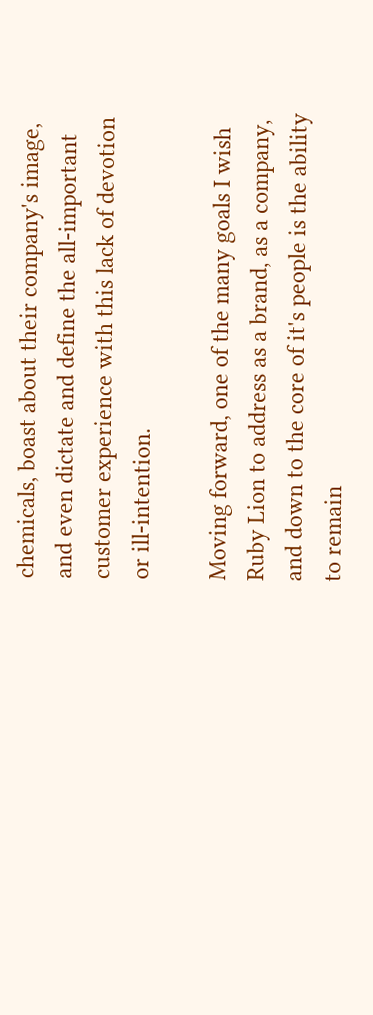chemicals, boast about their company's image, and even dictate and define the all-important customer experience with this lack of devotion or ill-intention.

Moving forward, one of the many goals I wish Ruby Lion to address as a brand, as a company, and down to the core of it's people is the ability to remain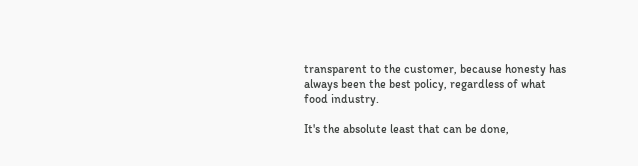transparent to the customer, because honesty has always been the best policy, regardless of what food industry.

It's the absolute least that can be done,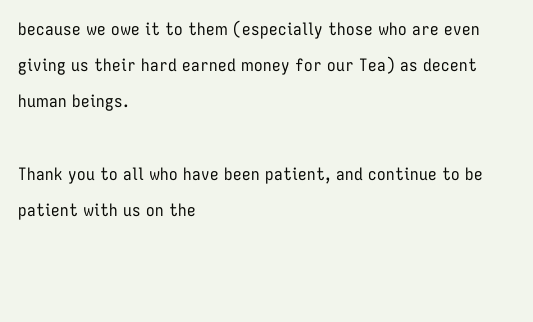because we owe it to them (especially those who are even giving us their hard earned money for our Tea) as decent human beings.

Thank you to all who have been patient, and continue to be patient with us on the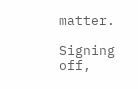matter.

Signing off,